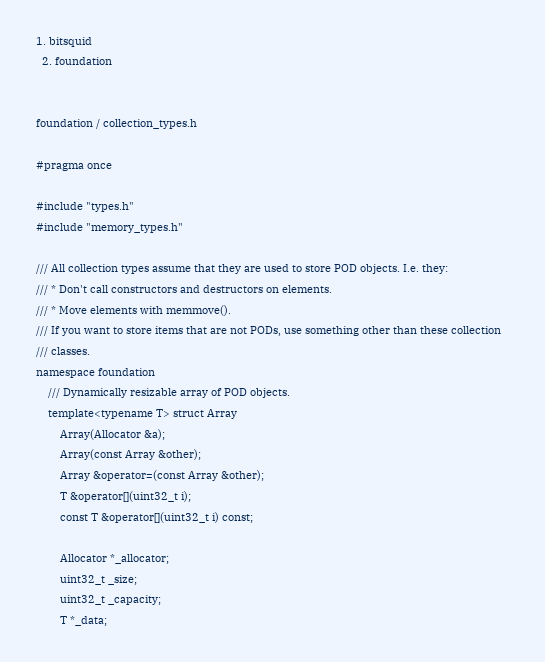1. bitsquid
  2. foundation


foundation / collection_types.h

#pragma once

#include "types.h"
#include "memory_types.h"

/// All collection types assume that they are used to store POD objects. I.e. they:
/// * Don't call constructors and destructors on elements.
/// * Move elements with memmove().
/// If you want to store items that are not PODs, use something other than these collection
/// classes.
namespace foundation
    /// Dynamically resizable array of POD objects.
    template<typename T> struct Array
        Array(Allocator &a);
        Array(const Array &other);
        Array &operator=(const Array &other);
        T &operator[](uint32_t i);
        const T &operator[](uint32_t i) const;

        Allocator *_allocator;
        uint32_t _size;
        uint32_t _capacity;
        T *_data;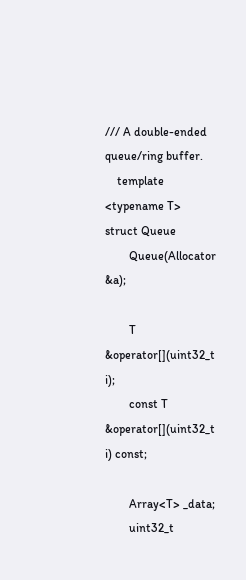/// A double-ended queue/ring buffer.
    template <typename T> struct Queue
        Queue(Allocator &a);

        T &operator[](uint32_t i);
        const T &operator[](uint32_t i) const;

        Array<T> _data;
        uint32_t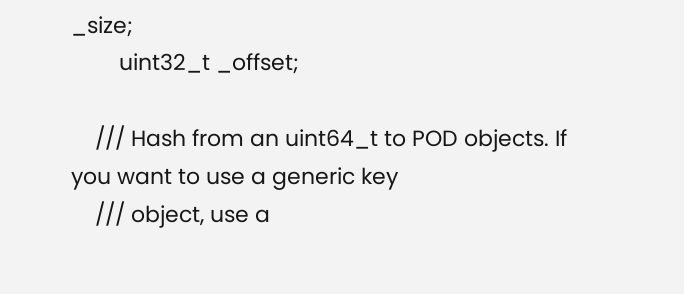_size;
        uint32_t _offset;

    /// Hash from an uint64_t to POD objects. If you want to use a generic key
    /// object, use a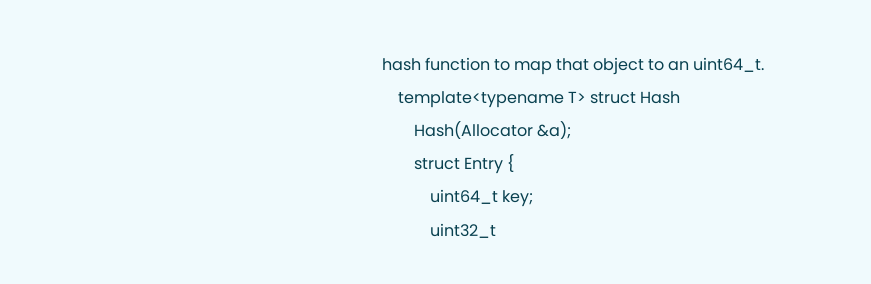hash function to map that object to an uint64_t.
    template<typename T> struct Hash
        Hash(Allocator &a);
        struct Entry {
            uint64_t key;
            uint32_t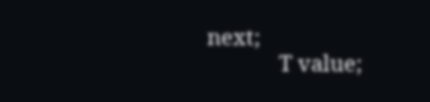next;
            T value;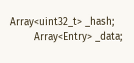Array<uint32_t> _hash;
        Array<Entry> _data;